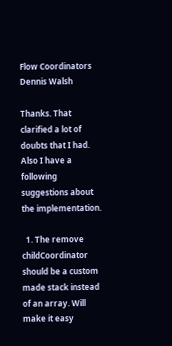Flow Coordinators
Dennis Walsh

Thanks. That clarified a lot of doubts that I had. Also I have a following suggestions about the implementation.

  1. The remove childCoordinator should be a custom made stack instead of an array. Will make it easy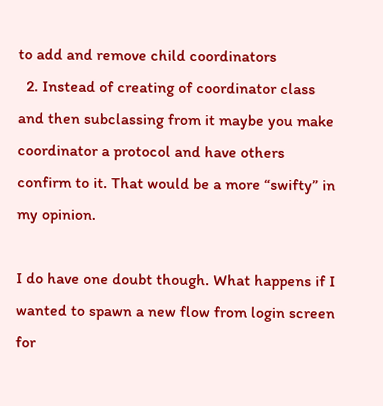to add and remove child coordinators
  2. Instead of creating of coordinator class and then subclassing from it maybe you make coordinator a protocol and have others confirm to it. That would be a more “swifty” in my opinion.

I do have one doubt though. What happens if I wanted to spawn a new flow from login screen for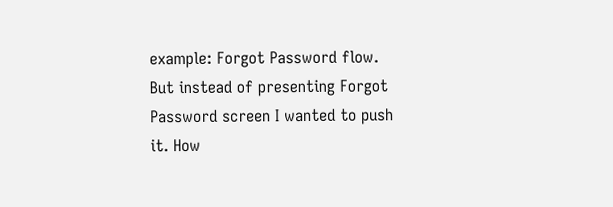example: Forgot Password flow. But instead of presenting Forgot Password screen I wanted to push it. How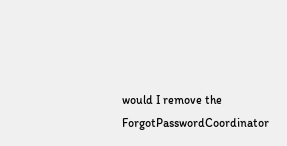would I remove the ForgotPasswordCoordinator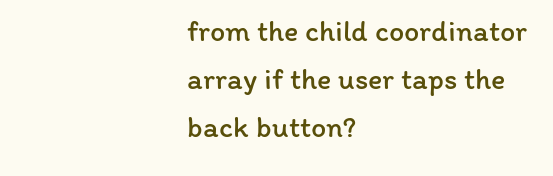from the child coordinator array if the user taps the back button?